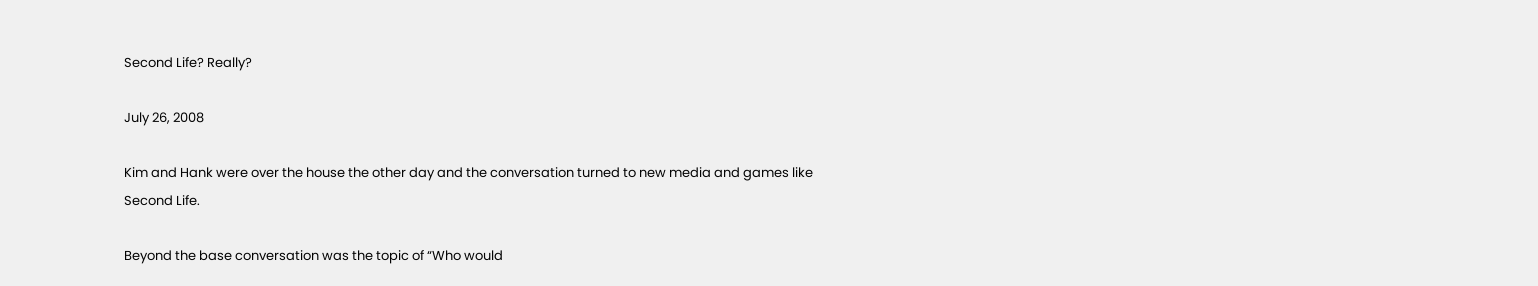Second Life? Really?

July 26, 2008

Kim and Hank were over the house the other day and the conversation turned to new media and games like Second Life.

Beyond the base conversation was the topic of “Who would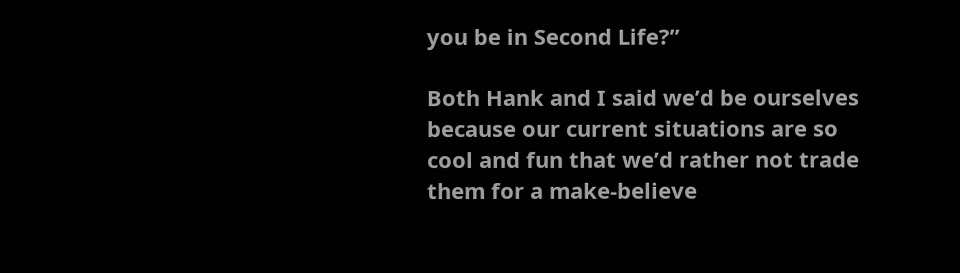you be in Second Life?”

Both Hank and I said we’d be ourselves because our current situations are so cool and fun that we’d rather not trade them for a make-believe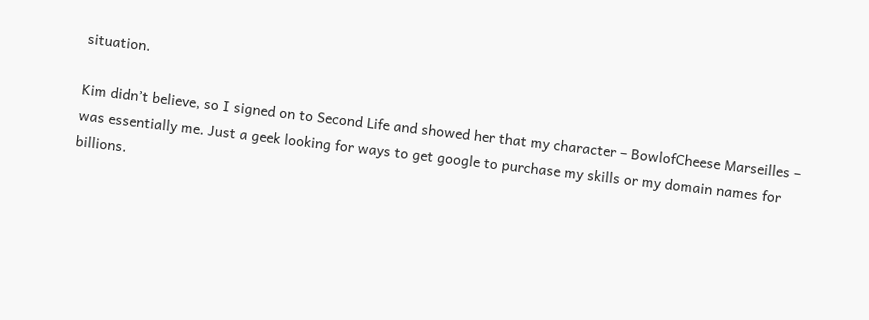situation.

Kim didn’t believe, so I signed on to Second Life and showed her that my character – BowlofCheese Marseilles – was essentially me. Just a geek looking for ways to get google to purchase my skills or my domain names for billions.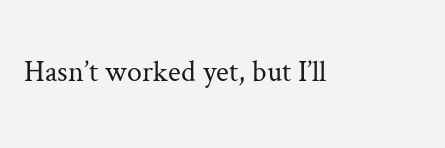Hasn’t worked yet, but I’ll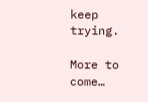keep trying.

More to come…